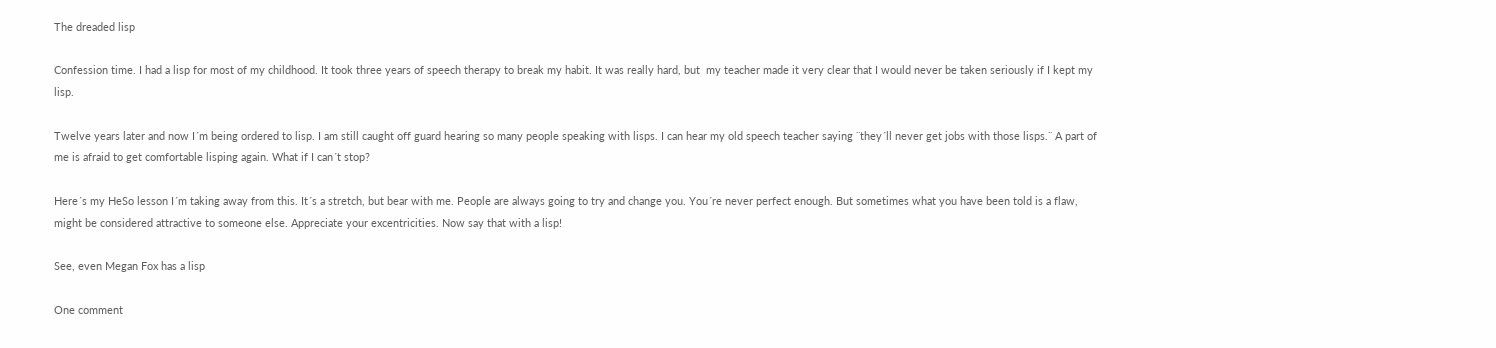The dreaded lisp

Confession time. I had a lisp for most of my childhood. It took three years of speech therapy to break my habit. It was really hard, but  my teacher made it very clear that I would never be taken seriously if I kept my lisp.

Twelve years later and now I´m being ordered to lisp. I am still caught off guard hearing so many people speaking with lisps. I can hear my old speech teacher saying ¨they´ll never get jobs with those lisps.¨ A part of me is afraid to get comfortable lisping again. What if I can´t stop?

Here´s my HeSo lesson I´m taking away from this. It´s a stretch, but bear with me. People are always going to try and change you. You´re never perfect enough. But sometimes what you have been told is a flaw, might be considered attractive to someone else. Appreciate your excentricities. Now say that with a lisp!

See, even Megan Fox has a lisp

One comment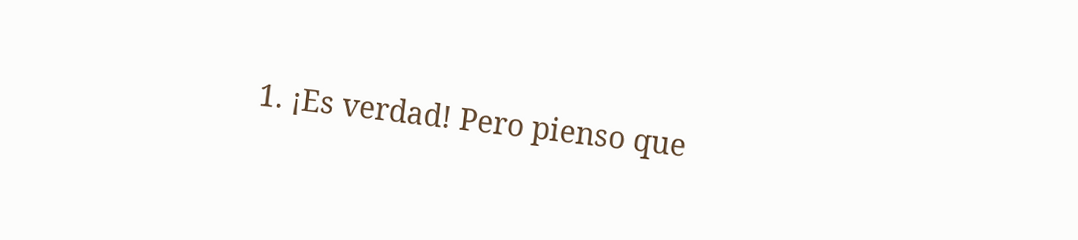1. ¡Es verdad! Pero pienso que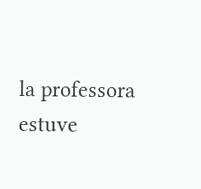la professora estuve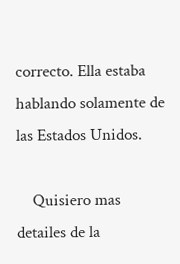correcto. Ella estaba hablando solamente de las Estados Unidos.

    Quisiero mas detailes de la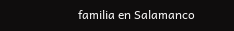familia en Salamanco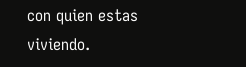con quien estas viviendo.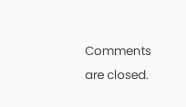Comments are closed.